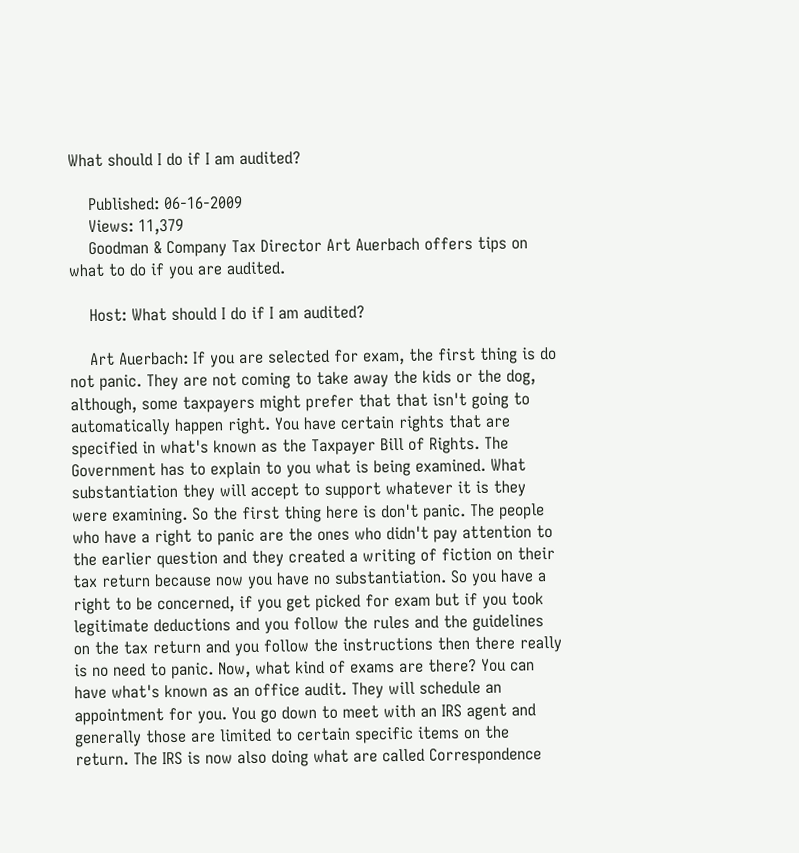What should I do if I am audited?

    Published: 06-16-2009
    Views: 11,379
    Goodman & Company Tax Director Art Auerbach offers tips on what to do if you are audited.

    Host: What should I do if I am audited?

    Art Auerbach: If you are selected for exam, the first thing is do not panic. They are not coming to take away the kids or the dog, although, some taxpayers might prefer that that isn't going to automatically happen right. You have certain rights that are specified in what's known as the Taxpayer Bill of Rights. The Government has to explain to you what is being examined. What substantiation they will accept to support whatever it is they were examining. So the first thing here is don't panic. The people who have a right to panic are the ones who didn't pay attention to the earlier question and they created a writing of fiction on their tax return because now you have no substantiation. So you have a right to be concerned, if you get picked for exam but if you took legitimate deductions and you follow the rules and the guidelines on the tax return and you follow the instructions then there really is no need to panic. Now, what kind of exams are there? You can have what's known as an office audit. They will schedule an appointment for you. You go down to meet with an IRS agent and generally those are limited to certain specific items on the return. The IRS is now also doing what are called Correspondence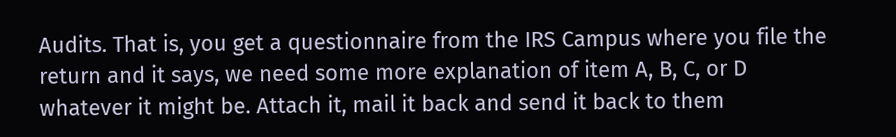Audits. That is, you get a questionnaire from the IRS Campus where you file the return and it says, we need some more explanation of item A, B, C, or D whatever it might be. Attach it, mail it back and send it back to them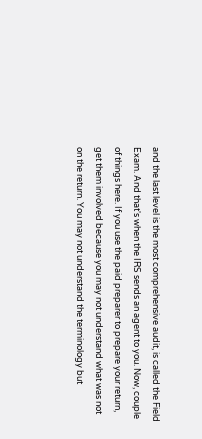and the last level is the most comprehensive audit, is called the Field Exam. And that's when the IRS sends an agent to you. Now, couple of things here. If you use the paid preparer to prepare your return, get them involved because you may not understand what was not on the return. You may not understand the terminology but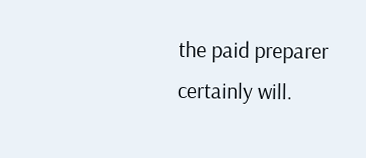the paid preparer certainly will.